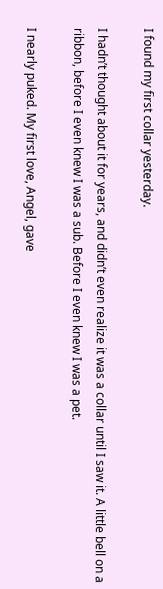I found my first collar yesterday.

I hadn’t thought about it for years, and didn’t even realize it was a collar until I saw it. A little bell on a ribbon, before I even knew I was a sub. Before I even knew I was a pet.

I nearly puked. My first love, Angel, gave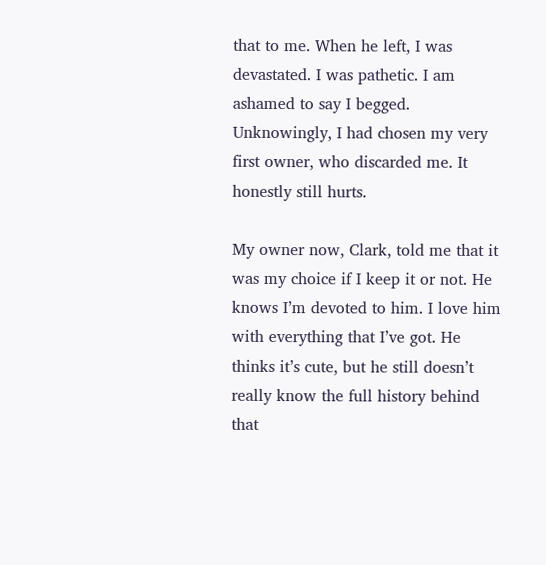that to me. When he left, I was devastated. I was pathetic. I am ashamed to say I begged. Unknowingly, I had chosen my very first owner, who discarded me. It honestly still hurts.

My owner now, Clark, told me that it was my choice if I keep it or not. He knows I’m devoted to him. I love him with everything that I’ve got. He thinks it’s cute, but he still doesn’t really know the full history behind that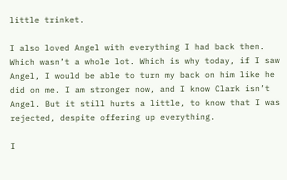little trinket.

I also loved Angel with everything I had back then. Which wasn’t a whole lot. Which is why today, if I saw Angel, I would be able to turn my back on him like he did on me. I am stronger now, and I know Clark isn’t Angel. But it still hurts a little, to know that I was rejected, despite offering up everything.

I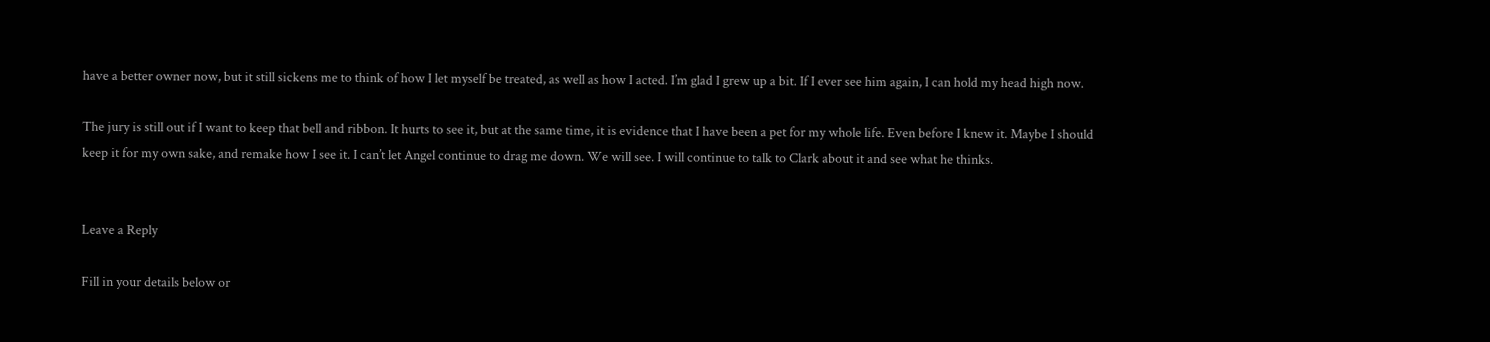have a better owner now, but it still sickens me to think of how I let myself be treated, as well as how I acted. I’m glad I grew up a bit. If I ever see him again, I can hold my head high now.

The jury is still out if I want to keep that bell and ribbon. It hurts to see it, but at the same time, it is evidence that I have been a pet for my whole life. Even before I knew it. Maybe I should keep it for my own sake, and remake how I see it. I can’t let Angel continue to drag me down. We will see. I will continue to talk to Clark about it and see what he thinks.


Leave a Reply

Fill in your details below or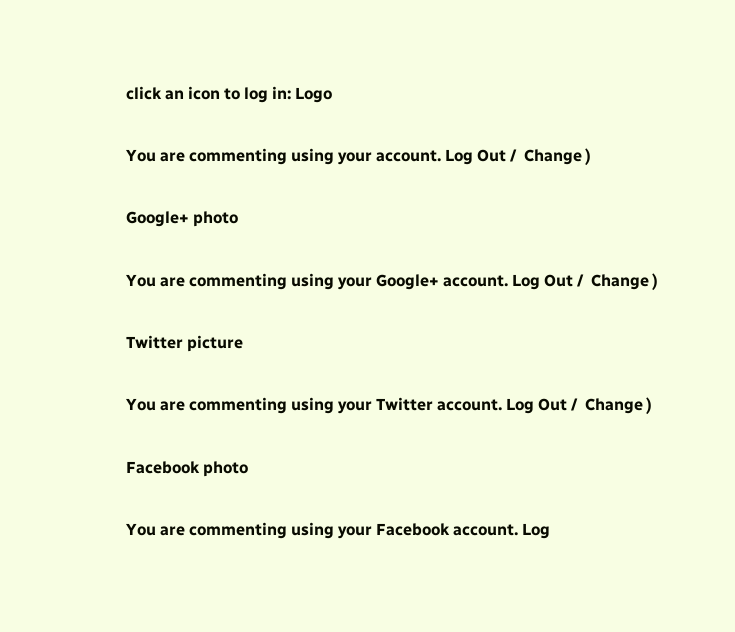click an icon to log in: Logo

You are commenting using your account. Log Out /  Change )

Google+ photo

You are commenting using your Google+ account. Log Out /  Change )

Twitter picture

You are commenting using your Twitter account. Log Out /  Change )

Facebook photo

You are commenting using your Facebook account. Log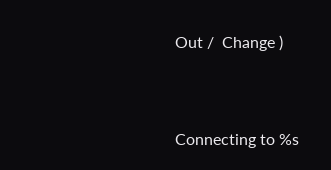Out /  Change )


Connecting to %s